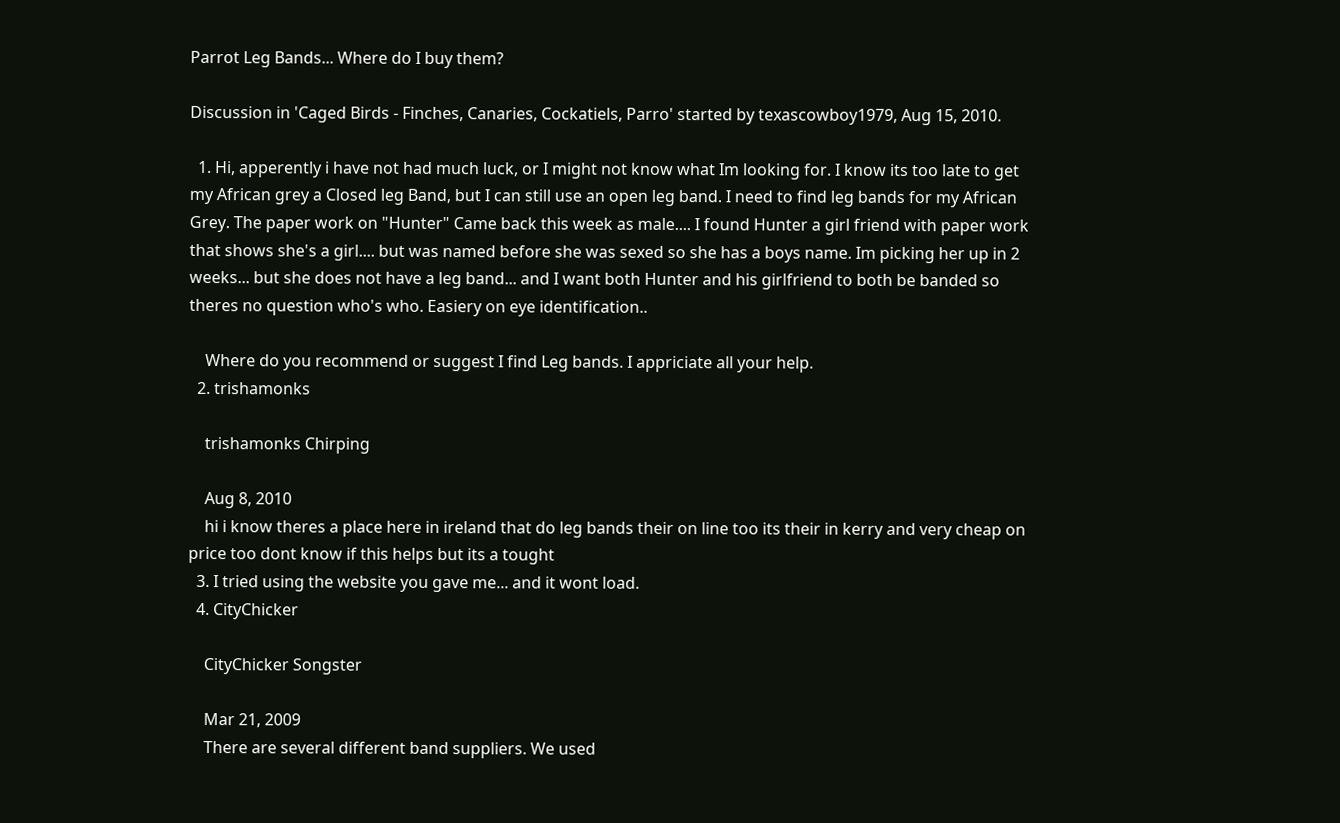Parrot Leg Bands... Where do I buy them?

Discussion in 'Caged Birds - Finches, Canaries, Cockatiels, Parro' started by texascowboy1979, Aug 15, 2010.

  1. Hi, apperently i have not had much luck, or I might not know what Im looking for. I know its too late to get my African grey a Closed leg Band, but I can still use an open leg band. I need to find leg bands for my African Grey. The paper work on "Hunter" Came back this week as male.... I found Hunter a girl friend with paper work that shows she's a girl.... but was named before she was sexed so she has a boys name. Im picking her up in 2 weeks... but she does not have a leg band... and I want both Hunter and his girlfriend to both be banded so theres no question who's who. Easiery on eye identification..

    Where do you recommend or suggest I find Leg bands. I appriciate all your help.
  2. trishamonks

    trishamonks Chirping

    Aug 8, 2010
    hi i know theres a place here in ireland that do leg bands their on line too its their in kerry and very cheap on price too dont know if this helps but its a tought
  3. I tried using the website you gave me... and it wont load.
  4. CityChicker

    CityChicker Songster

    Mar 21, 2009
    There are several different band suppliers. We used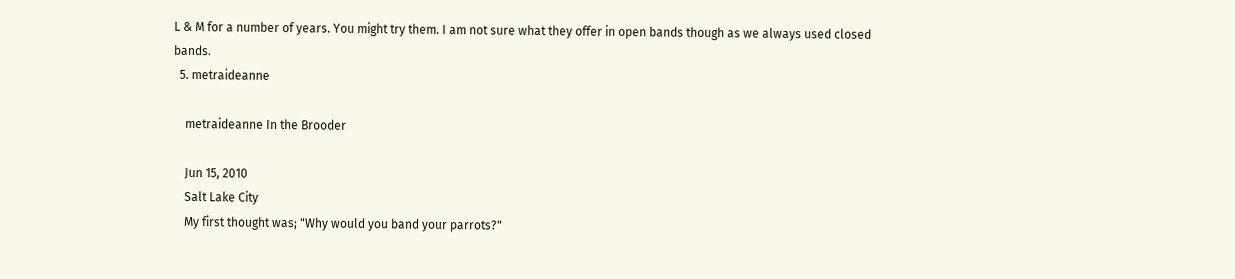L & M for a number of years. You might try them. I am not sure what they offer in open bands though as we always used closed bands.
  5. metraideanne

    metraideanne In the Brooder

    Jun 15, 2010
    Salt Lake City
    My first thought was; "Why would you band your parrots?"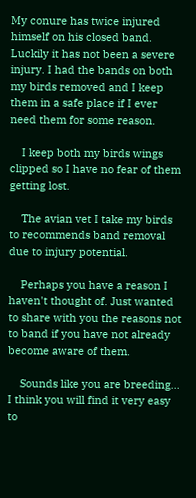My conure has twice injured himself on his closed band. Luckily it has not been a severe injury. I had the bands on both my birds removed and I keep them in a safe place if I ever need them for some reason.

    I keep both my birds wings clipped so I have no fear of them getting lost.

    The avian vet I take my birds to recommends band removal due to injury potential.

    Perhaps you have a reason I haven't thought of. Just wanted to share with you the reasons not to band if you have not already become aware of them.

    Sounds like you are breeding... I think you will find it very easy to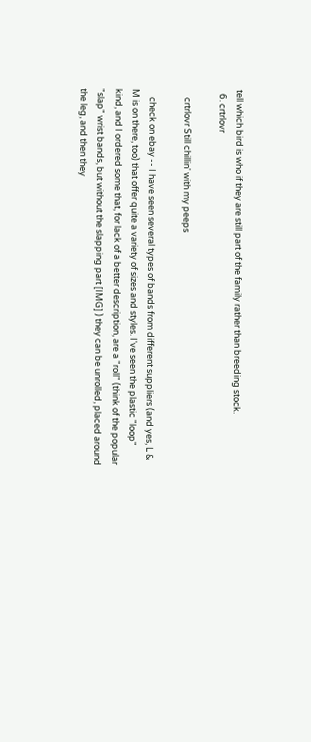tell which bird is who if they are still part of the family rather than breeding stock.
  6. crtrlovr

    crtrlovr Still chillin' with my peeps

    check on ebay -- I have seen several types of bands from different suppliers (and yes, L & M is on there, too) that offer quite a variety of sizes and styles. I've seen the plastic "loop" kind, and I ordered some that, for lack of a better description, are a "roll" (think of the popular "slap" wrist bands, but without the slapping part [IMG] ) they can be unrolled, placed around the leg, and then they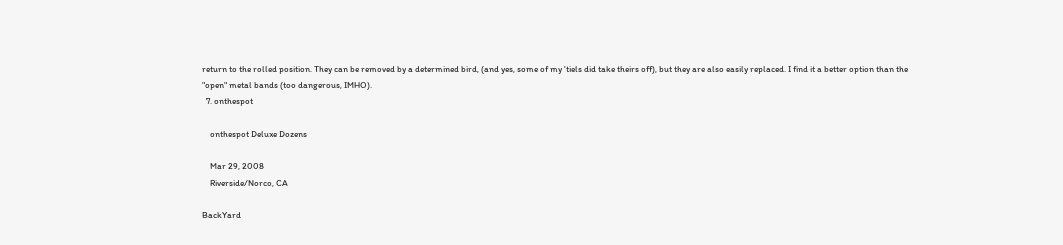return to the rolled position. They can be removed by a determined bird, (and yes, some of my 'tiels did take theirs off), but they are also easily replaced. I find it a better option than the "open" metal bands (too dangerous, IMHO).
  7. onthespot

    onthespot Deluxe Dozens

    Mar 29, 2008
    Riverside/Norco, CA

BackYard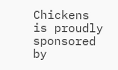Chickens is proudly sponsored by